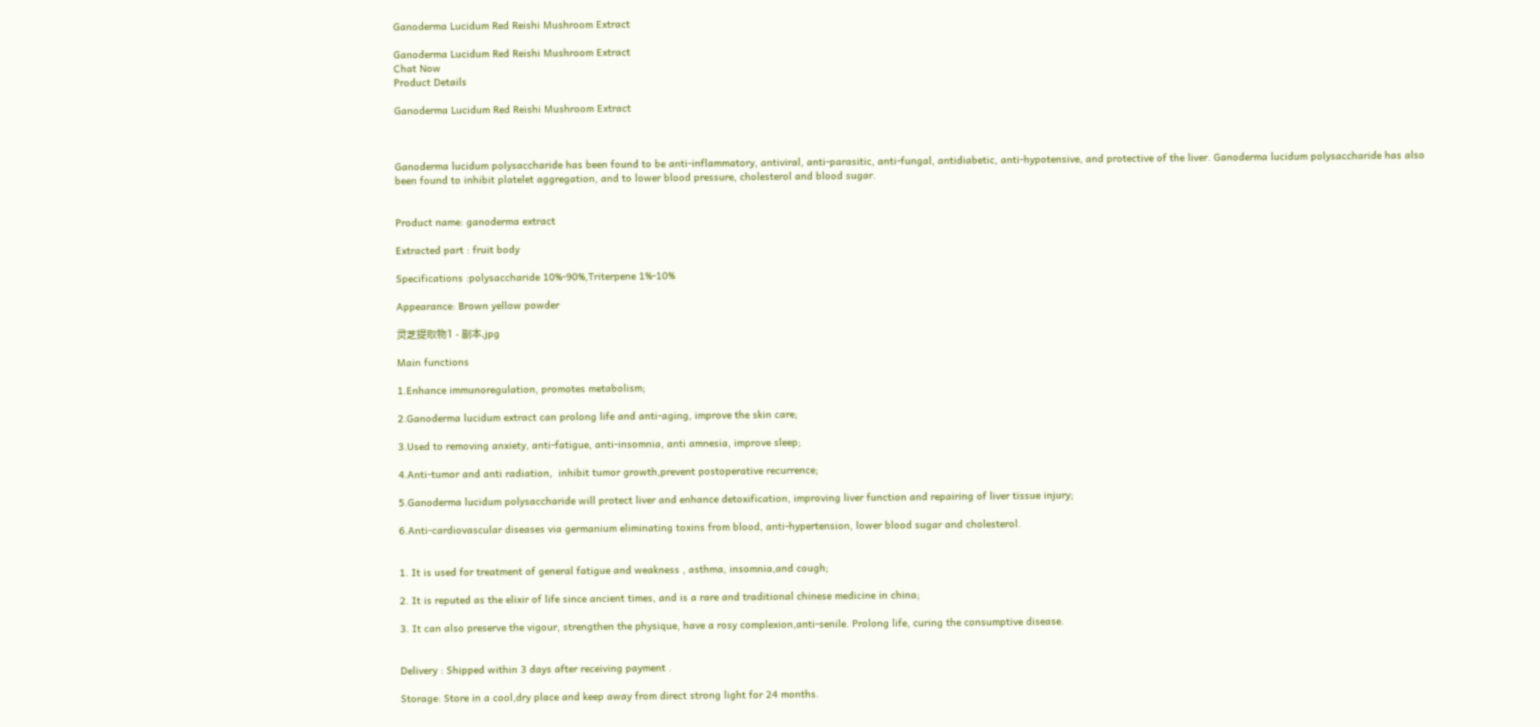Ganoderma Lucidum Red Reishi Mushroom Extract

Ganoderma Lucidum Red Reishi Mushroom Extract
Chat Now
Product Details

Ganoderma Lucidum Red Reishi Mushroom Extract



Ganoderma lucidum polysaccharide has been found to be anti-inflammatory, antiviral, anti-parasitic, anti-fungal, antidiabetic, anti-hypotensive, and protective of the liver. Ganoderma lucidum polysaccharide has also been found to inhibit platelet aggregation, and to lower blood pressure, cholesterol and blood sugar.


Product name: ganoderma extract

Extracted part : fruit body

Specifications :polysaccharide 10%-90%,Triterpene 1%-10%

Appearance: Brown yellow powder

灵芝提取物1 - 副本.jpg

Main functions

1.Enhance immunoregulation, promotes metabolism;

2.Ganoderma lucidum extract can prolong life and anti-aging, improve the skin care;

3.Used to removing anxiety, anti-fatigue, anti-insomnia, anti amnesia, improve sleep;

4.Anti-tumor and anti radiation,  inhibit tumor growth,prevent postoperative recurrence;

5.Ganoderma lucidum polysaccharide will protect liver and enhance detoxification, improving liver function and repairing of liver tissue injury;

6.Anti-cardiovascular diseases via germanium eliminating toxins from blood, anti-hypertension, lower blood sugar and cholesterol.


1. It is used for treatment of general fatigue and weakness , asthma, insomnia,and cough;

2. It is reputed as the elixir of life since ancient times, and is a rare and traditional chinese medicine in china;

3. It can also preserve the vigour, strengthen the physique, have a rosy complexion,anti-senile. Prolong life, curing the consumptive disease.


Delivery : Shipped within 3 days after receiving payment .

Storage: Store in a cool,dry place and keep away from direct strong light for 24 months.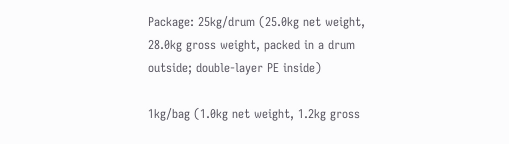Package: 25kg/drum (25.0kg net weight, 28.0kg gross weight, packed in a drum outside; double-layer PE inside)

1kg/bag (1.0kg net weight, 1.2kg gross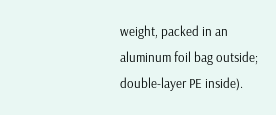weight, packed in an aluminum foil bag outside; double-layer PE inside).